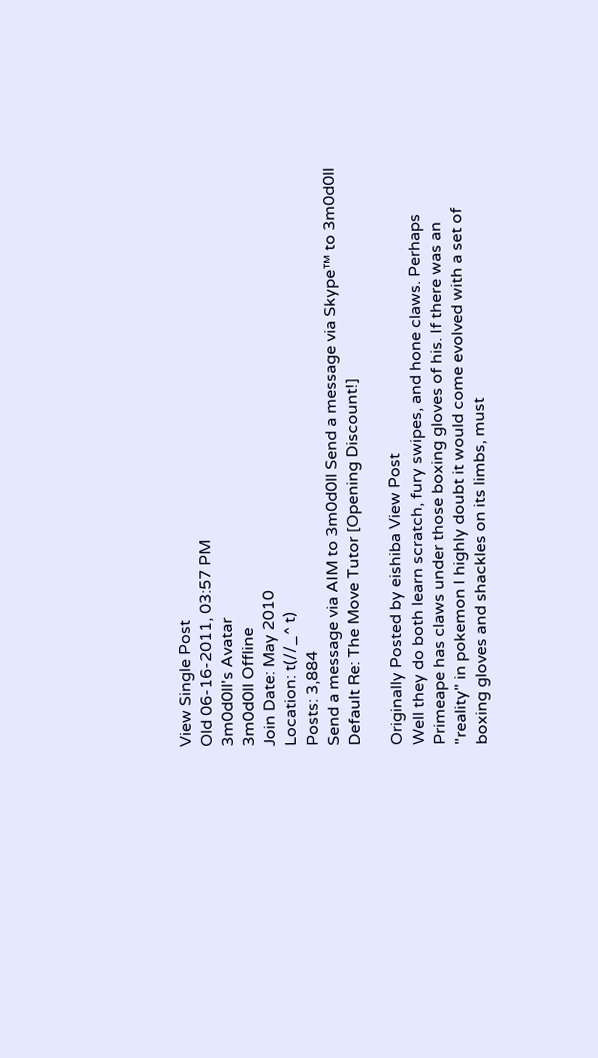View Single Post
Old 06-16-2011, 03:57 PM
3m0d0ll's Avatar
3m0d0ll Offline
Join Date: May 2010
Location: t(//_^ t)
Posts: 3,884
Send a message via AIM to 3m0d0ll Send a message via Skype™ to 3m0d0ll
Default Re: The Move Tutor [Opening Discount!]

Originally Posted by eishiba View Post
Well they do both learn scratch, fury swipes, and hone claws. Perhaps Primeape has claws under those boxing gloves of his. If there was an "reality" in pokemon I highly doubt it would come evolved with a set of boxing gloves and shackles on its limbs, must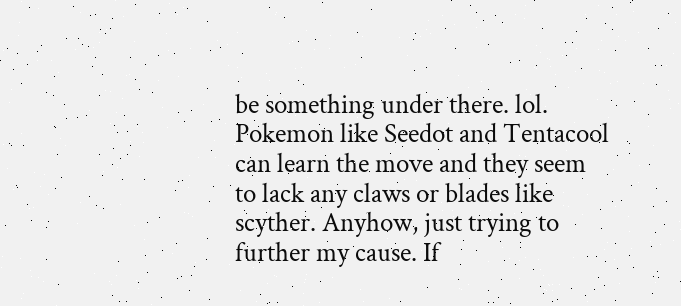be something under there. lol. Pokemon like Seedot and Tentacool can learn the move and they seem to lack any claws or blades like scyther. Anyhow, just trying to further my cause. If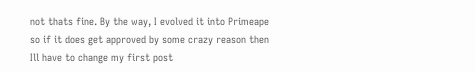not thats fine. By the way, I evolved it into Primeape so if it does get approved by some crazy reason then Ill have to change my first post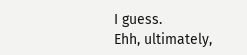I guess.
Ehh, ultimately,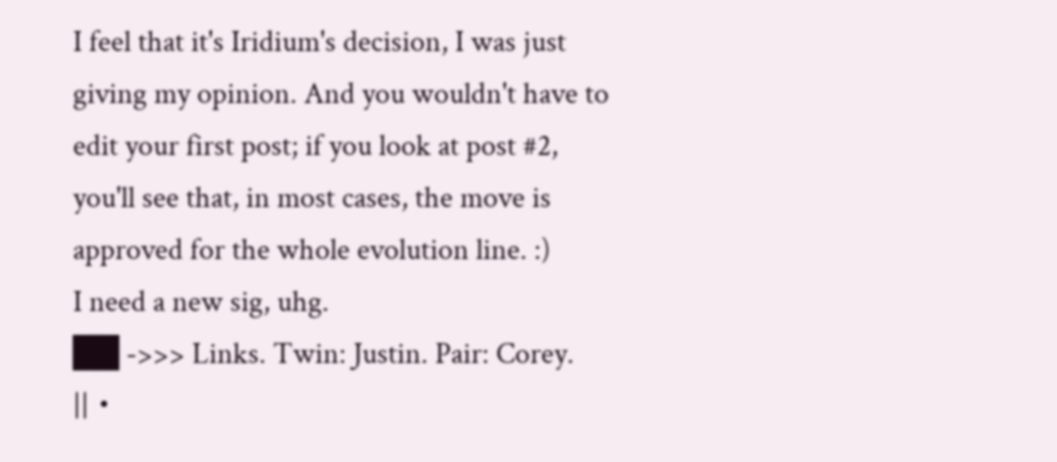I feel that it's Iridium's decision, I was just giving my opinion. And you wouldn't have to edit your first post; if you look at post #2, you'll see that, in most cases, the move is approved for the whole evolution line. :)
I need a new sig, uhg.
██ ->>> Links. Twin: Justin. Pair: Corey. ||・